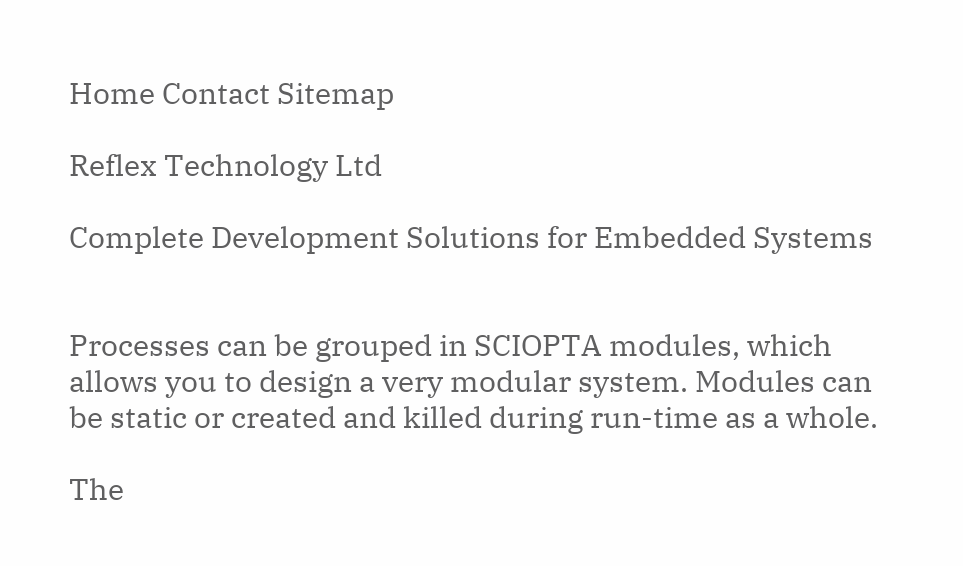Home Contact Sitemap

Reflex Technology Ltd

Complete Development Solutions for Embedded Systems


Processes can be grouped in SCIOPTA modules, which allows you to design a very modular system. Modules can be static or created and killed during run-time as a whole.

The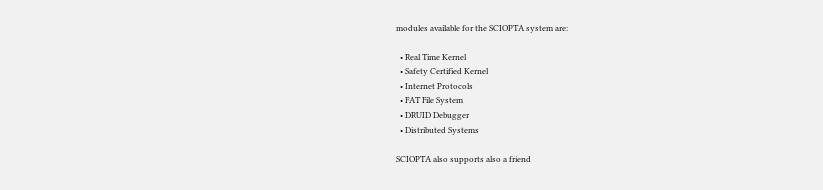modules available for the SCIOPTA system are:

  • Real Time Kernel
  • Safety Certified Kernel
  • Internet Protocols
  • FAT File System
  • DRUID Debugger
  • Distributed Systems

SCIOPTA also supports also a friend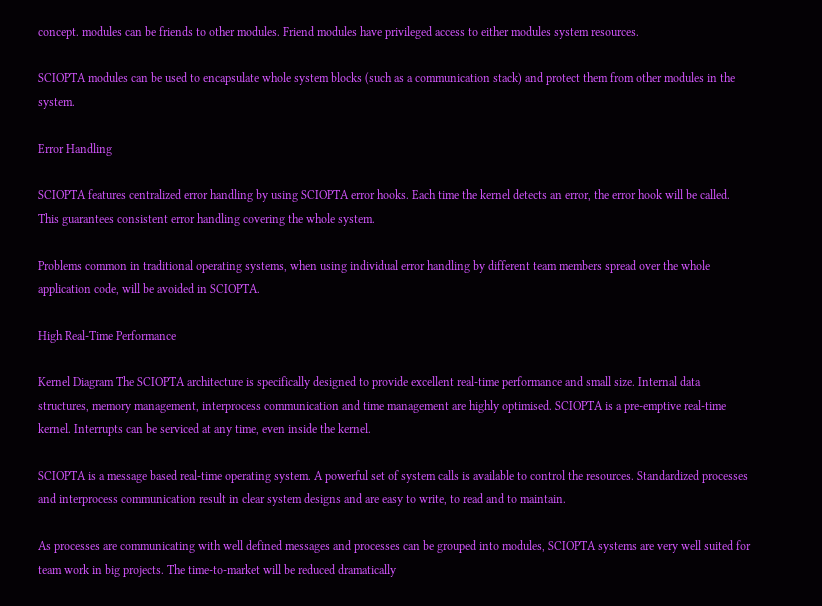concept. modules can be friends to other modules. Friend modules have privileged access to either modules system resources.

SCIOPTA modules can be used to encapsulate whole system blocks (such as a communication stack) and protect them from other modules in the system.

Error Handling

SCIOPTA features centralized error handling by using SCIOPTA error hooks. Each time the kernel detects an error, the error hook will be called. This guarantees consistent error handling covering the whole system.

Problems common in traditional operating systems, when using individual error handling by different team members spread over the whole application code, will be avoided in SCIOPTA.

High Real-Time Performance

Kernel Diagram The SCIOPTA architecture is specifically designed to provide excellent real-time performance and small size. Internal data structures, memory management, interprocess communication and time management are highly optimised. SCIOPTA is a pre-emptive real-time kernel. Interrupts can be serviced at any time, even inside the kernel.

SCIOPTA is a message based real-time operating system. A powerful set of system calls is available to control the resources. Standardized processes and interprocess communication result in clear system designs and are easy to write, to read and to maintain.

As processes are communicating with well defined messages and processes can be grouped into modules, SCIOPTA systems are very well suited for team work in big projects. The time-to-market will be reduced dramatically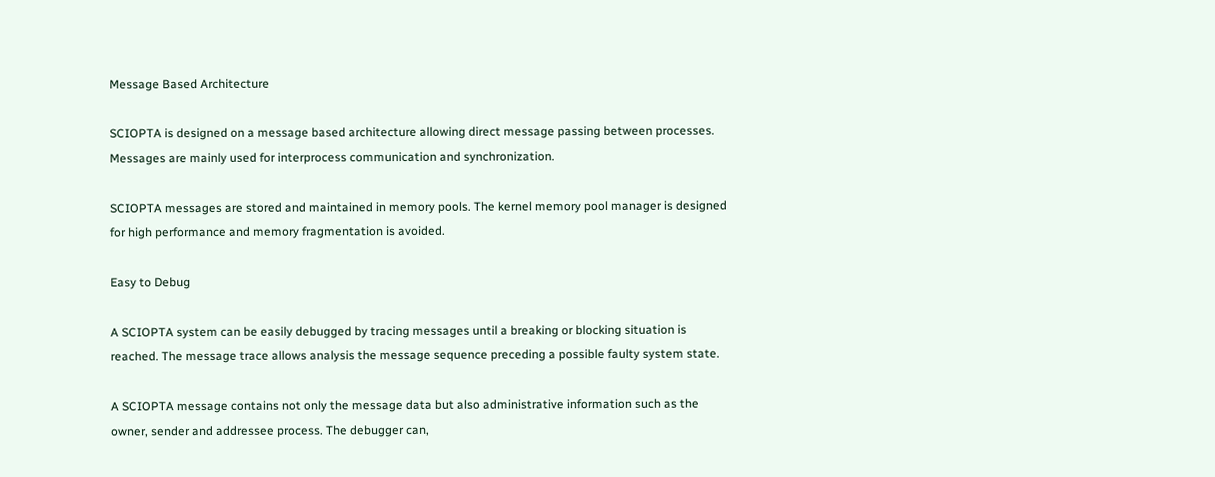Message Based Architecture

SCIOPTA is designed on a message based architecture allowing direct message passing between processes. Messages are mainly used for interprocess communication and synchronization.

SCIOPTA messages are stored and maintained in memory pools. The kernel memory pool manager is designed for high performance and memory fragmentation is avoided.

Easy to Debug

A SCIOPTA system can be easily debugged by tracing messages until a breaking or blocking situation is reached. The message trace allows analysis the message sequence preceding a possible faulty system state.

A SCIOPTA message contains not only the message data but also administrative information such as the owner, sender and addressee process. The debugger can,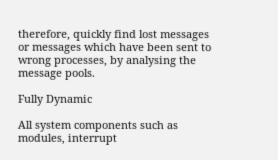therefore, quickly find lost messages or messages which have been sent to wrong processes, by analysing the message pools.

Fully Dynamic

All system components such as modules, interrupt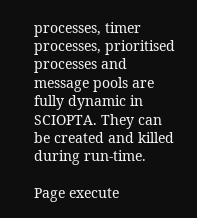processes, timer processes, prioritised processes and message pools are fully dynamic in SCIOPTA. They can be created and killed during run-time.

Page execute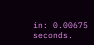in: 0.00675 seconds.